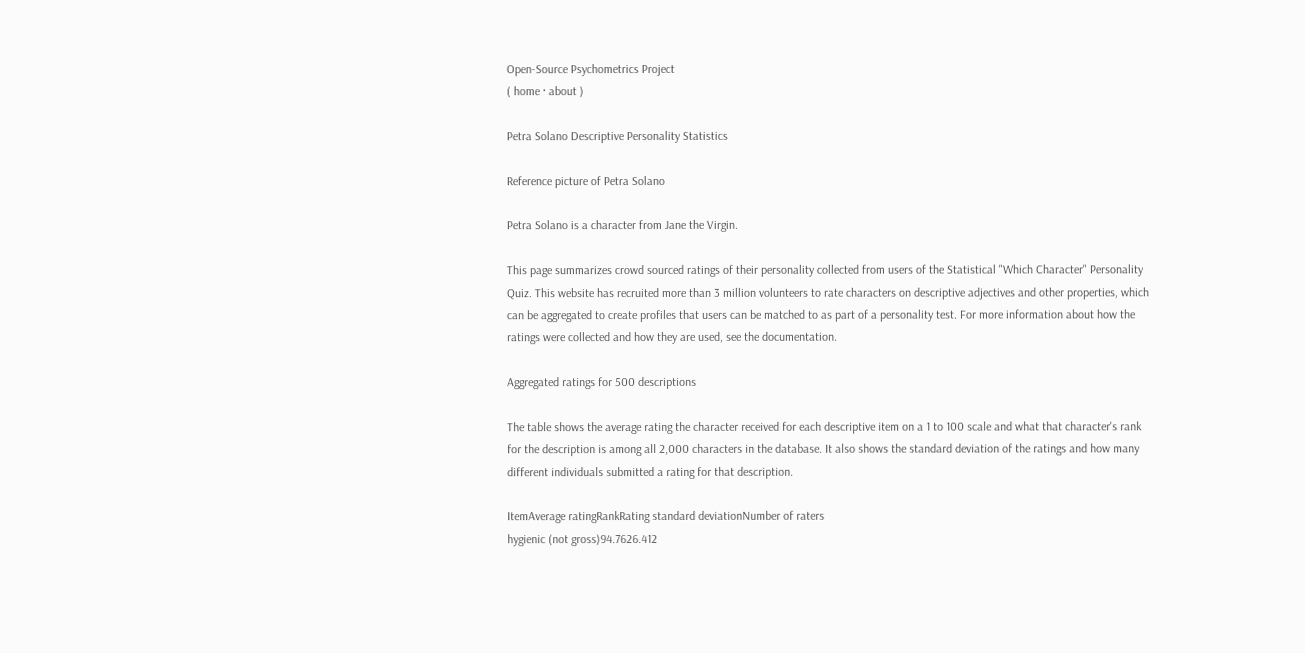Open-Source Psychometrics Project
( home · about )

Petra Solano Descriptive Personality Statistics

Reference picture of Petra Solano

Petra Solano is a character from Jane the Virgin.

This page summarizes crowd sourced ratings of their personality collected from users of the Statistical "Which Character" Personality Quiz. This website has recruited more than 3 million volunteers to rate characters on descriptive adjectives and other properties, which can be aggregated to create profiles that users can be matched to as part of a personality test. For more information about how the ratings were collected and how they are used, see the documentation.

Aggregated ratings for 500 descriptions

The table shows the average rating the character received for each descriptive item on a 1 to 100 scale and what that character's rank for the description is among all 2,000 characters in the database. It also shows the standard deviation of the ratings and how many different individuals submitted a rating for that description.

ItemAverage ratingRankRating standard deviationNumber of raters
hygienic (not gross)94.7626.412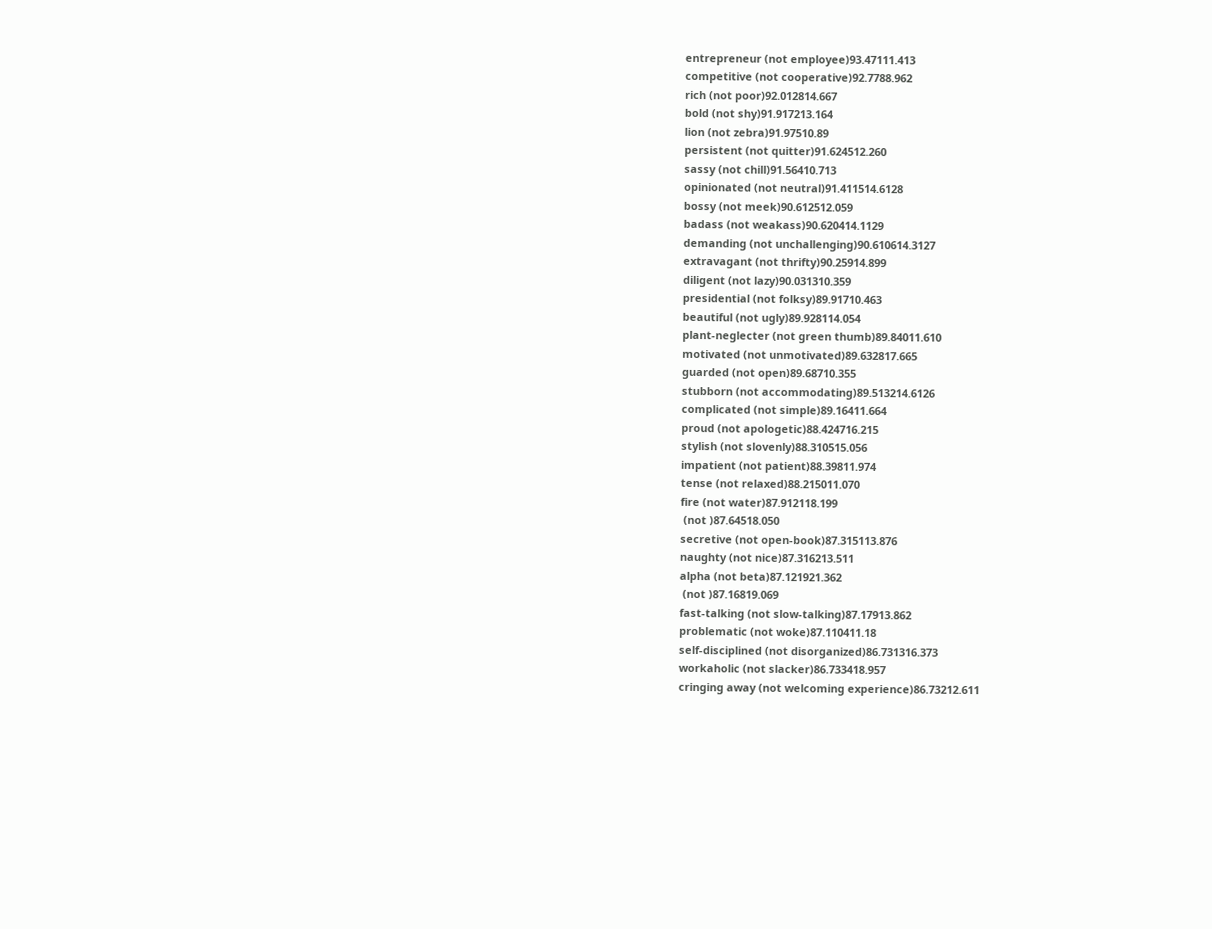entrepreneur (not employee)93.47111.413
competitive (not cooperative)92.7788.962
rich (not poor)92.012814.667
bold (not shy)91.917213.164
lion (not zebra)91.97510.89
persistent (not quitter)91.624512.260
sassy (not chill)91.56410.713
opinionated (not neutral)91.411514.6128
bossy (not meek)90.612512.059
badass (not weakass)90.620414.1129
demanding (not unchallenging)90.610614.3127
extravagant (not thrifty)90.25914.899
diligent (not lazy)90.031310.359
presidential (not folksy)89.91710.463
beautiful (not ugly)89.928114.054
plant-neglecter (not green thumb)89.84011.610
motivated (not unmotivated)89.632817.665
guarded (not open)89.68710.355
stubborn (not accommodating)89.513214.6126
complicated (not simple)89.16411.664
proud (not apologetic)88.424716.215
stylish (not slovenly)88.310515.056
impatient (not patient)88.39811.974
tense (not relaxed)88.215011.070
fire (not water)87.912118.199
 (not )87.64518.050
secretive (not open-book)87.315113.876
naughty (not nice)87.316213.511
alpha (not beta)87.121921.362
 (not )87.16819.069
fast-talking (not slow-talking)87.17913.862
problematic (not woke)87.110411.18
self-disciplined (not disorganized)86.731316.373
workaholic (not slacker)86.733418.957
cringing away (not welcoming experience)86.73212.611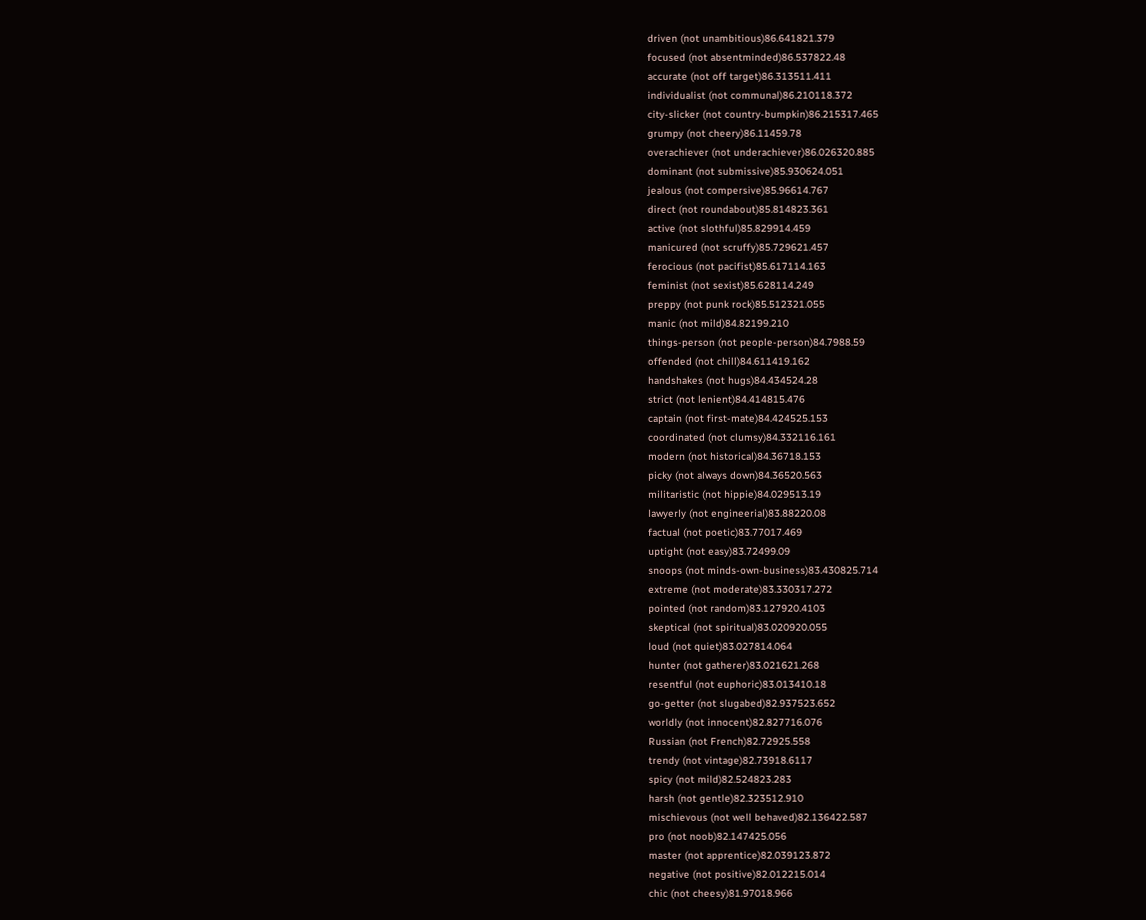driven (not unambitious)86.641821.379
focused (not absentminded)86.537822.48
accurate (not off target)86.313511.411
individualist (not communal)86.210118.372
city-slicker (not country-bumpkin)86.215317.465
grumpy (not cheery)86.11459.78
overachiever (not underachiever)86.026320.885
dominant (not submissive)85.930624.051
jealous (not compersive)85.96614.767
direct (not roundabout)85.814823.361
active (not slothful)85.829914.459
manicured (not scruffy)85.729621.457
ferocious (not pacifist)85.617114.163
feminist (not sexist)85.628114.249
preppy (not punk rock)85.512321.055
manic (not mild)84.82199.210
things-person (not people-person)84.7988.59
offended (not chill)84.611419.162
handshakes (not hugs)84.434524.28
strict (not lenient)84.414815.476
captain (not first-mate)84.424525.153
coordinated (not clumsy)84.332116.161
modern (not historical)84.36718.153
picky (not always down)84.36520.563
militaristic (not hippie)84.029513.19
lawyerly (not engineerial)83.88220.08
factual (not poetic)83.77017.469
uptight (not easy)83.72499.09
snoops (not minds-own-business)83.430825.714
extreme (not moderate)83.330317.272
pointed (not random)83.127920.4103
skeptical (not spiritual)83.020920.055
loud (not quiet)83.027814.064
hunter (not gatherer)83.021621.268
resentful (not euphoric)83.013410.18
go-getter (not slugabed)82.937523.652
worldly (not innocent)82.827716.076
Russian (not French)82.72925.558
trendy (not vintage)82.73918.6117
spicy (not mild)82.524823.283
harsh (not gentle)82.323512.910
mischievous (not well behaved)82.136422.587
pro (not noob)82.147425.056
master (not apprentice)82.039123.872
negative (not positive)82.012215.014
chic (not cheesy)81.97018.966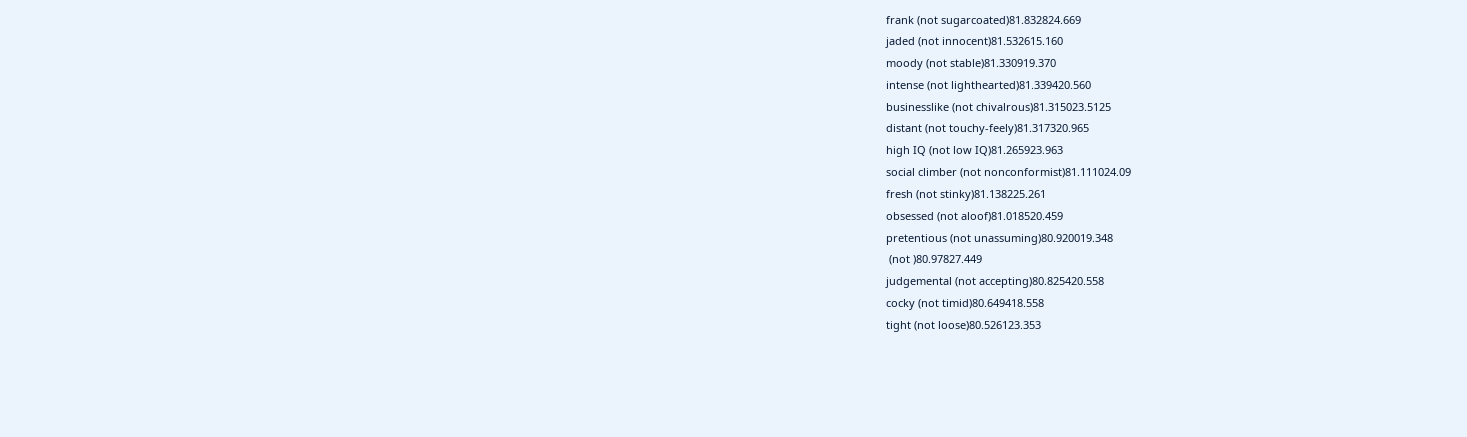frank (not sugarcoated)81.832824.669
jaded (not innocent)81.532615.160
moody (not stable)81.330919.370
intense (not lighthearted)81.339420.560
businesslike (not chivalrous)81.315023.5125
distant (not touchy-feely)81.317320.965
high IQ (not low IQ)81.265923.963
social climber (not nonconformist)81.111024.09
fresh (not stinky)81.138225.261
obsessed (not aloof)81.018520.459
pretentious (not unassuming)80.920019.348
 (not )80.97827.449
judgemental (not accepting)80.825420.558
cocky (not timid)80.649418.558
tight (not loose)80.526123.353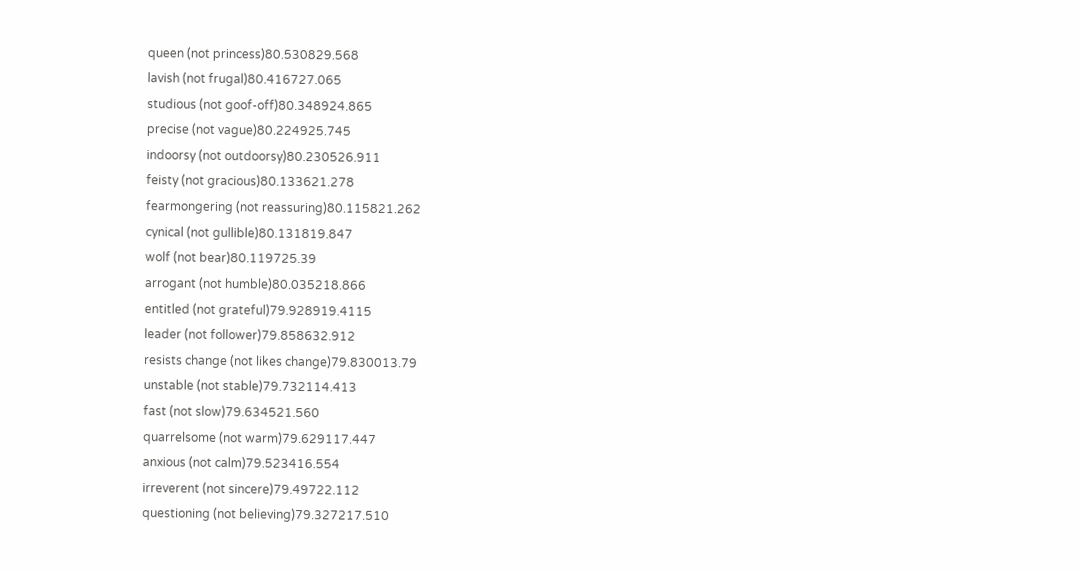queen (not princess)80.530829.568
lavish (not frugal)80.416727.065
studious (not goof-off)80.348924.865
precise (not vague)80.224925.745
indoorsy (not outdoorsy)80.230526.911
feisty (not gracious)80.133621.278
fearmongering (not reassuring)80.115821.262
cynical (not gullible)80.131819.847
wolf (not bear)80.119725.39
arrogant (not humble)80.035218.866
entitled (not grateful)79.928919.4115
leader (not follower)79.858632.912
resists change (not likes change)79.830013.79
unstable (not stable)79.732114.413
fast (not slow)79.634521.560
quarrelsome (not warm)79.629117.447
anxious (not calm)79.523416.554
irreverent (not sincere)79.49722.112
questioning (not believing)79.327217.510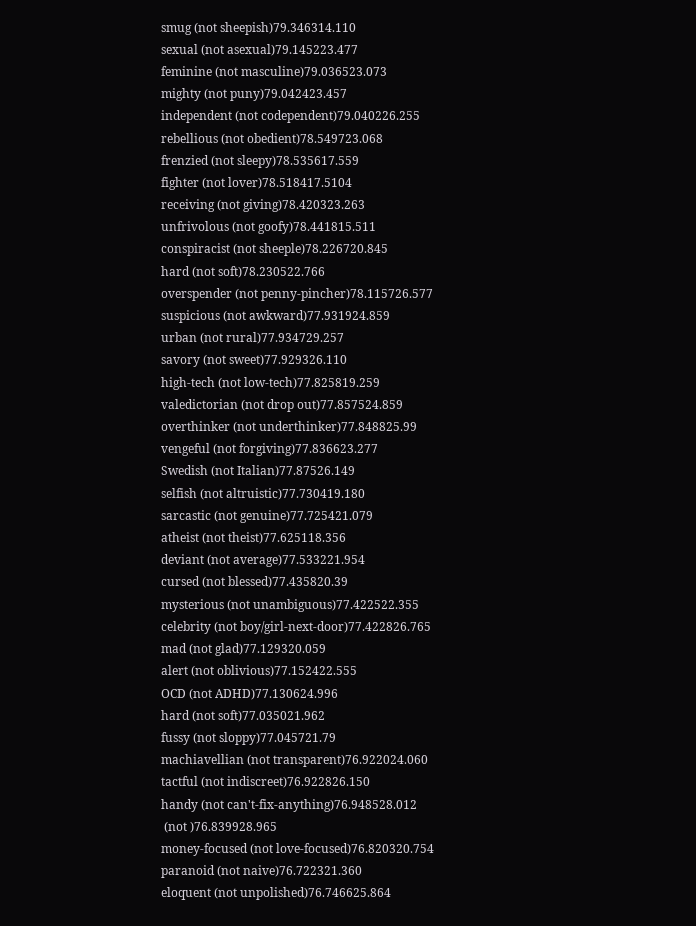smug (not sheepish)79.346314.110
sexual (not asexual)79.145223.477
feminine (not masculine)79.036523.073
mighty (not puny)79.042423.457
independent (not codependent)79.040226.255
rebellious (not obedient)78.549723.068
frenzied (not sleepy)78.535617.559
fighter (not lover)78.518417.5104
receiving (not giving)78.420323.263
unfrivolous (not goofy)78.441815.511
conspiracist (not sheeple)78.226720.845
hard (not soft)78.230522.766
overspender (not penny-pincher)78.115726.577
suspicious (not awkward)77.931924.859
urban (not rural)77.934729.257
savory (not sweet)77.929326.110
high-tech (not low-tech)77.825819.259
valedictorian (not drop out)77.857524.859
overthinker (not underthinker)77.848825.99
vengeful (not forgiving)77.836623.277
Swedish (not Italian)77.87526.149
selfish (not altruistic)77.730419.180
sarcastic (not genuine)77.725421.079
atheist (not theist)77.625118.356
deviant (not average)77.533221.954
cursed (not blessed)77.435820.39
mysterious (not unambiguous)77.422522.355
celebrity (not boy/girl-next-door)77.422826.765
mad (not glad)77.129320.059
alert (not oblivious)77.152422.555
OCD (not ADHD)77.130624.996
hard (not soft)77.035021.962
fussy (not sloppy)77.045721.79
machiavellian (not transparent)76.922024.060
tactful (not indiscreet)76.922826.150
handy (not can't-fix-anything)76.948528.012
 (not )76.839928.965
money-focused (not love-focused)76.820320.754
paranoid (not naive)76.722321.360
eloquent (not unpolished)76.746625.864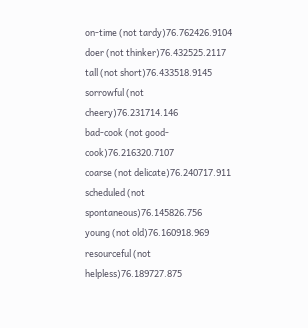on-time (not tardy)76.762426.9104
doer (not thinker)76.432525.2117
tall (not short)76.433518.9145
sorrowful (not cheery)76.231714.146
bad-cook (not good-cook)76.216320.7107
coarse (not delicate)76.240717.911
scheduled (not spontaneous)76.145826.756
young (not old)76.160918.969
resourceful (not helpless)76.189727.875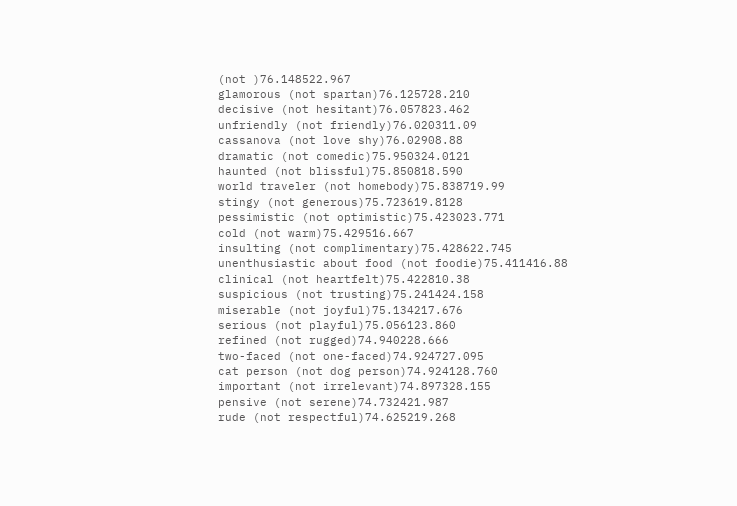(not )76.148522.967
glamorous (not spartan)76.125728.210
decisive (not hesitant)76.057823.462
unfriendly (not friendly)76.020311.09
cassanova (not love shy)76.02908.88
dramatic (not comedic)75.950324.0121
haunted (not blissful)75.850818.590
world traveler (not homebody)75.838719.99
stingy (not generous)75.723619.8128
pessimistic (not optimistic)75.423023.771
cold (not warm)75.429516.667
insulting (not complimentary)75.428622.745
unenthusiastic about food (not foodie)75.411416.88
clinical (not heartfelt)75.422810.38
suspicious (not trusting)75.241424.158
miserable (not joyful)75.134217.676
serious (not playful)75.056123.860
refined (not rugged)74.940228.666
two-faced (not one-faced)74.924727.095
cat person (not dog person)74.924128.760
important (not irrelevant)74.897328.155
pensive (not serene)74.732421.987
rude (not respectful)74.625219.268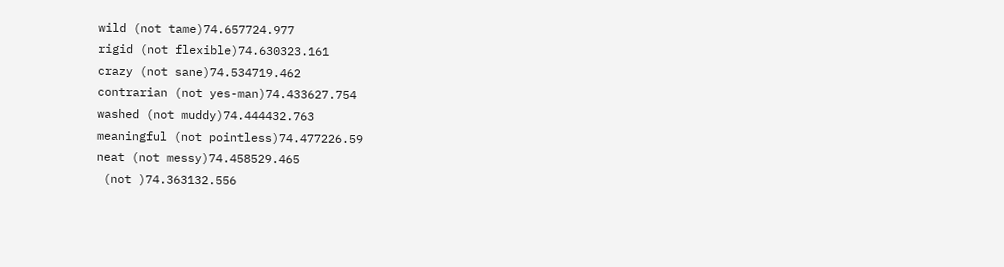wild (not tame)74.657724.977
rigid (not flexible)74.630323.161
crazy (not sane)74.534719.462
contrarian (not yes-man)74.433627.754
washed (not muddy)74.444432.763
meaningful (not pointless)74.477226.59
neat (not messy)74.458529.465
 (not )74.363132.556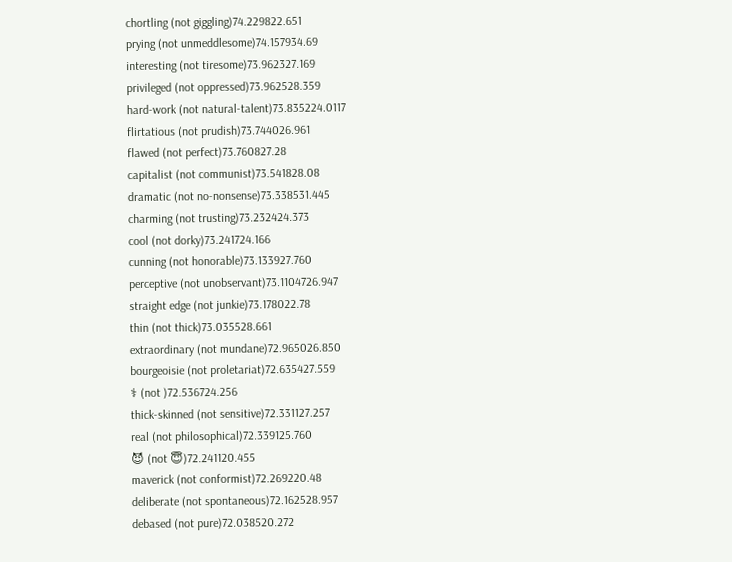chortling (not giggling)74.229822.651
prying (not unmeddlesome)74.157934.69
interesting (not tiresome)73.962327.169
privileged (not oppressed)73.962528.359
hard-work (not natural-talent)73.835224.0117
flirtatious (not prudish)73.744026.961
flawed (not perfect)73.760827.28
capitalist (not communist)73.541828.08
dramatic (not no-nonsense)73.338531.445
charming (not trusting)73.232424.373
cool (not dorky)73.241724.166
cunning (not honorable)73.133927.760
perceptive (not unobservant)73.1104726.947
straight edge (not junkie)73.178022.78
thin (not thick)73.035528.661
extraordinary (not mundane)72.965026.850
bourgeoisie (not proletariat)72.635427.559
⚕ (not )72.536724.256
thick-skinned (not sensitive)72.331127.257
real (not philosophical)72.339125.760
😈 (not 😇)72.241120.455
maverick (not conformist)72.269220.48
deliberate (not spontaneous)72.162528.957
debased (not pure)72.038520.272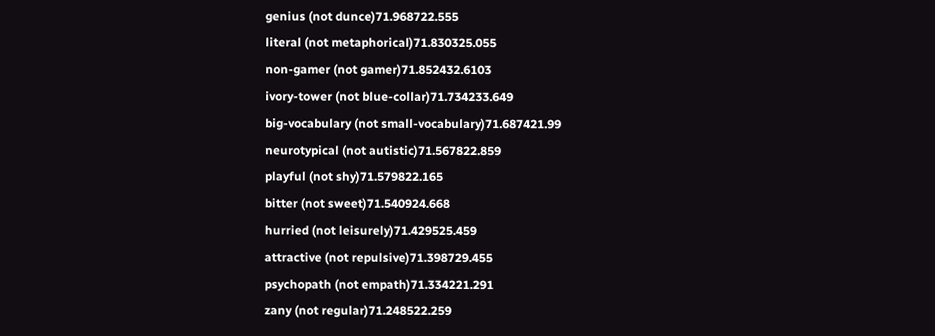genius (not dunce)71.968722.555
literal (not metaphorical)71.830325.055
non-gamer (not gamer)71.852432.6103
ivory-tower (not blue-collar)71.734233.649
big-vocabulary (not small-vocabulary)71.687421.99
neurotypical (not autistic)71.567822.859
playful (not shy)71.579822.165
bitter (not sweet)71.540924.668
hurried (not leisurely)71.429525.459
attractive (not repulsive)71.398729.455
psychopath (not empath)71.334221.291
zany (not regular)71.248522.259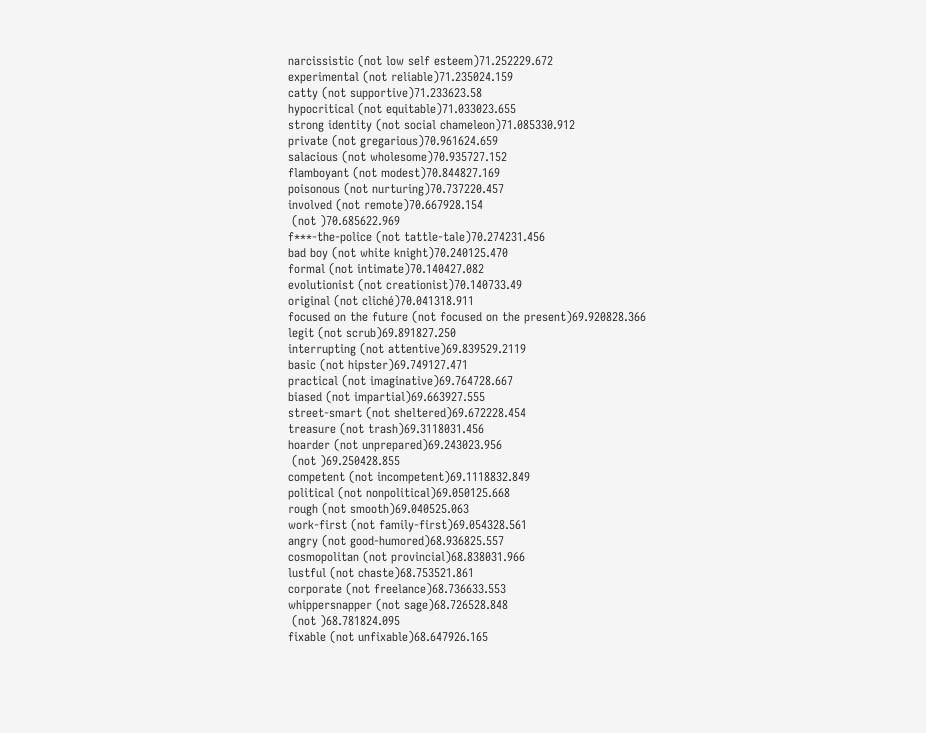narcissistic (not low self esteem)71.252229.672
experimental (not reliable)71.235024.159
catty (not supportive)71.233623.58
hypocritical (not equitable)71.033023.655
strong identity (not social chameleon)71.085330.912
private (not gregarious)70.961624.659
salacious (not wholesome)70.935727.152
flamboyant (not modest)70.844827.169
poisonous (not nurturing)70.737220.457
involved (not remote)70.667928.154
 (not )70.685622.969
f***-the-police (not tattle-tale)70.274231.456
bad boy (not white knight)70.240125.470
formal (not intimate)70.140427.082
evolutionist (not creationist)70.140733.49
original (not cliché)70.041318.911
focused on the future (not focused on the present)69.920828.366
legit (not scrub)69.891827.250
interrupting (not attentive)69.839529.2119
basic (not hipster)69.749127.471
practical (not imaginative)69.764728.667
biased (not impartial)69.663927.555
street-smart (not sheltered)69.672228.454
treasure (not trash)69.3118031.456
hoarder (not unprepared)69.243023.956
 (not )69.250428.855
competent (not incompetent)69.1118832.849
political (not nonpolitical)69.050125.668
rough (not smooth)69.040525.063
work-first (not family-first)69.054328.561
angry (not good-humored)68.936825.557
cosmopolitan (not provincial)68.838031.966
lustful (not chaste)68.753521.861
corporate (not freelance)68.736633.553
whippersnapper (not sage)68.726528.848
 (not )68.781824.095
fixable (not unfixable)68.647926.165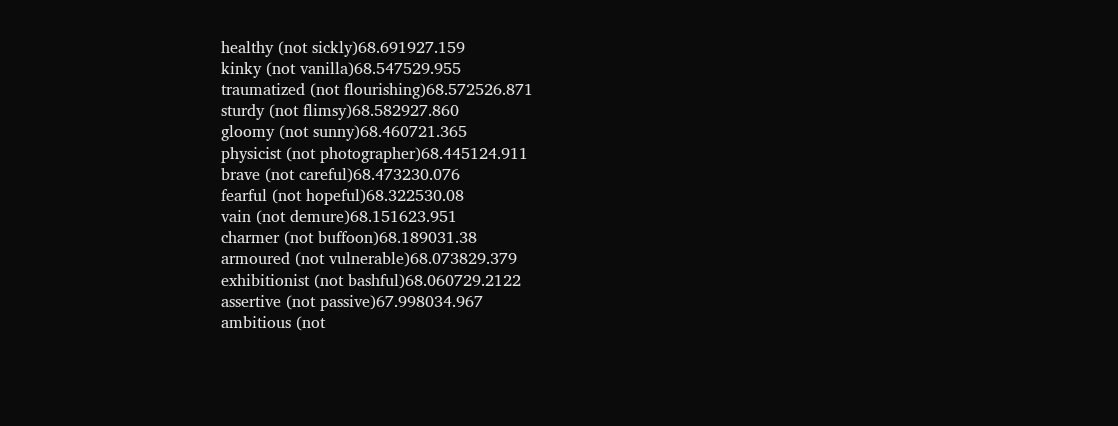healthy (not sickly)68.691927.159
kinky (not vanilla)68.547529.955
traumatized (not flourishing)68.572526.871
sturdy (not flimsy)68.582927.860
gloomy (not sunny)68.460721.365
physicist (not photographer)68.445124.911
brave (not careful)68.473230.076
fearful (not hopeful)68.322530.08
vain (not demure)68.151623.951
charmer (not buffoon)68.189031.38
armoured (not vulnerable)68.073829.379
exhibitionist (not bashful)68.060729.2122
assertive (not passive)67.998034.967
ambitious (not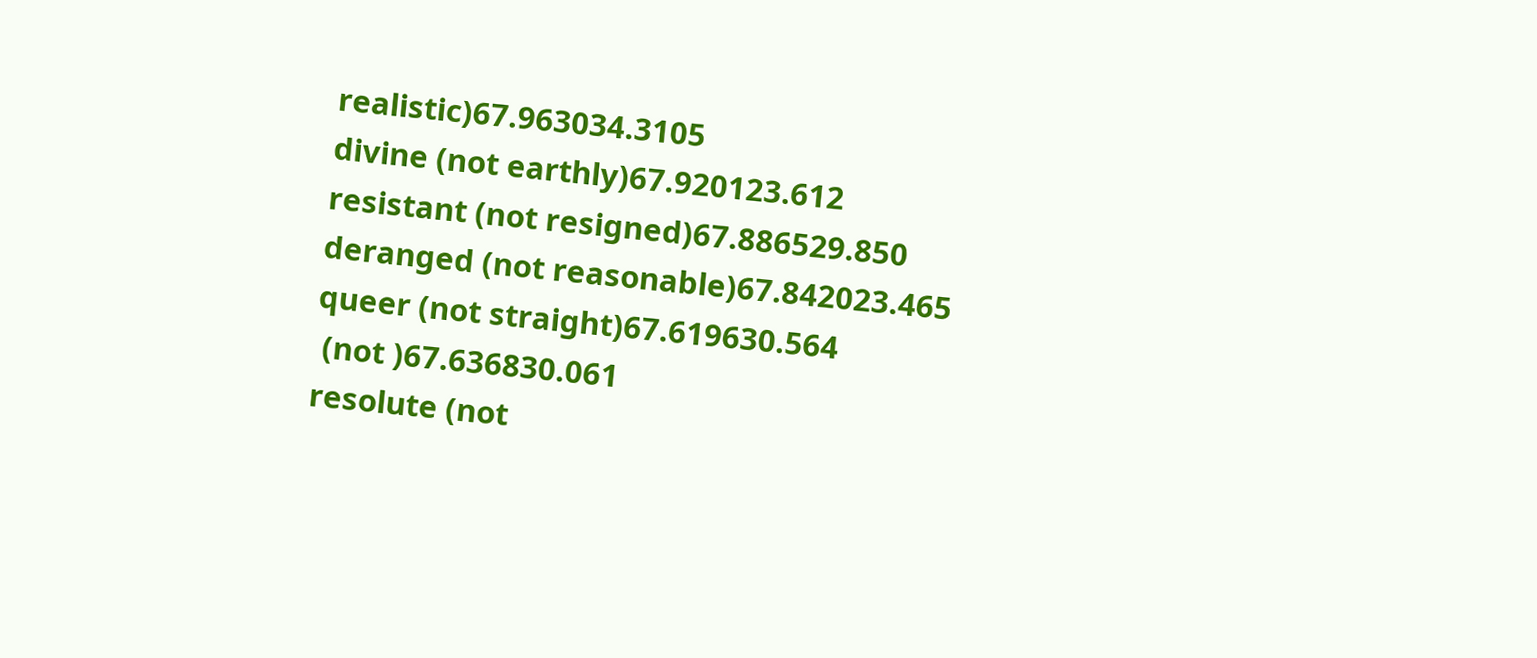realistic)67.963034.3105
divine (not earthly)67.920123.612
resistant (not resigned)67.886529.850
deranged (not reasonable)67.842023.465
queer (not straight)67.619630.564
 (not )67.636830.061
resolute (not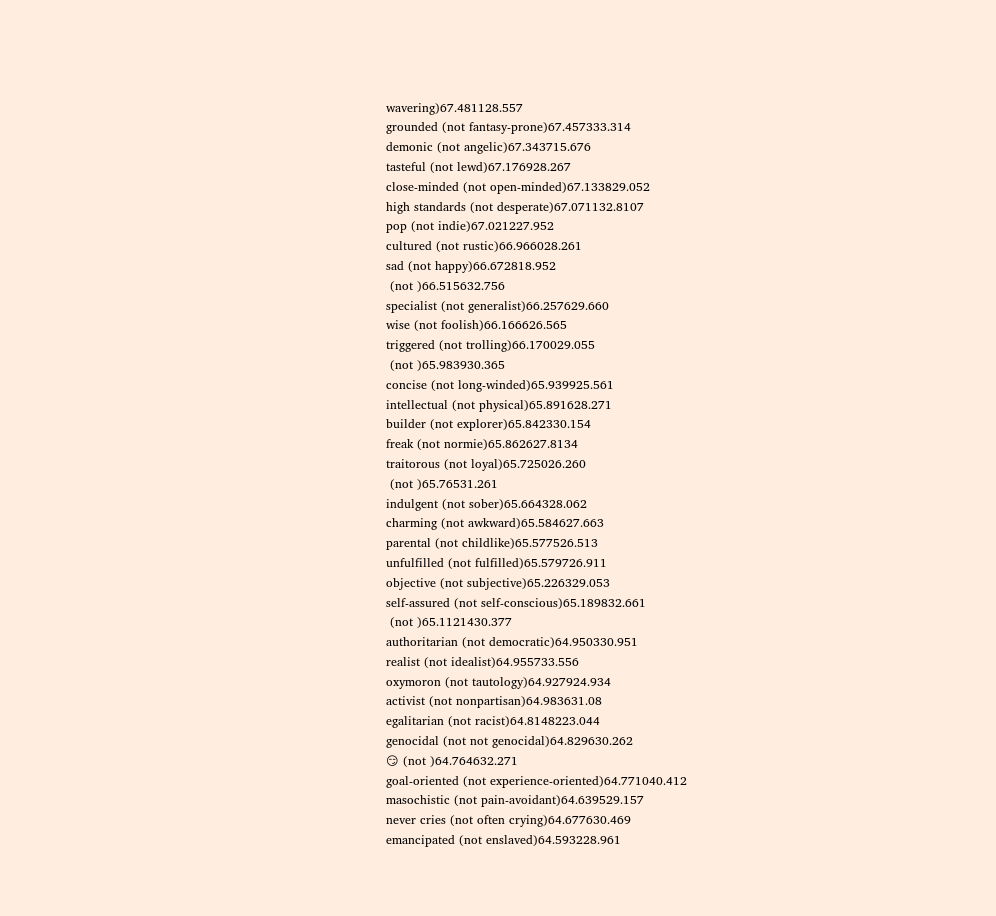wavering)67.481128.557
grounded (not fantasy-prone)67.457333.314
demonic (not angelic)67.343715.676
tasteful (not lewd)67.176928.267
close-minded (not open-minded)67.133829.052
high standards (not desperate)67.071132.8107
pop (not indie)67.021227.952
cultured (not rustic)66.966028.261
sad (not happy)66.672818.952
 (not )66.515632.756
specialist (not generalist)66.257629.660
wise (not foolish)66.166626.565
triggered (not trolling)66.170029.055
 (not )65.983930.365
concise (not long-winded)65.939925.561
intellectual (not physical)65.891628.271
builder (not explorer)65.842330.154
freak (not normie)65.862627.8134
traitorous (not loyal)65.725026.260
 (not )65.76531.261
indulgent (not sober)65.664328.062
charming (not awkward)65.584627.663
parental (not childlike)65.577526.513
unfulfilled (not fulfilled)65.579726.911
objective (not subjective)65.226329.053
self-assured (not self-conscious)65.189832.661
 (not )65.1121430.377
authoritarian (not democratic)64.950330.951
realist (not idealist)64.955733.556
oxymoron (not tautology)64.927924.934
activist (not nonpartisan)64.983631.08
egalitarian (not racist)64.8148223.044
genocidal (not not genocidal)64.829630.262
😏 (not )64.764632.271
goal-oriented (not experience-oriented)64.771040.412
masochistic (not pain-avoidant)64.639529.157
never cries (not often crying)64.677630.469
emancipated (not enslaved)64.593228.961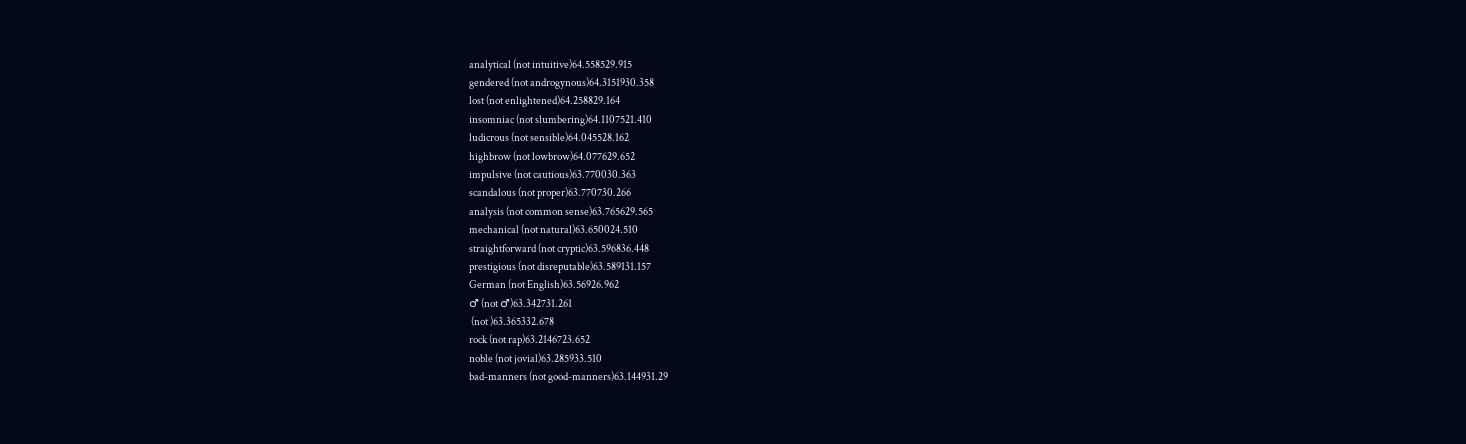analytical (not intuitive)64.558529.915
gendered (not androgynous)64.3151930.358
lost (not enlightened)64.258829.164
insomniac (not slumbering)64.1107521.410
ludicrous (not sensible)64.045528.162
highbrow (not lowbrow)64.077629.652
impulsive (not cautious)63.770030.363
scandalous (not proper)63.770730.266
analysis (not common sense)63.765629.565
mechanical (not natural)63.650024.510
straightforward (not cryptic)63.596836.448
prestigious (not disreputable)63.589131.157
German (not English)63.56926.962
♂ (not ♂)63.342731.261
 (not )63.365332.678
rock (not rap)63.2146723.652
noble (not jovial)63.285933.510
bad-manners (not good-manners)63.144931.29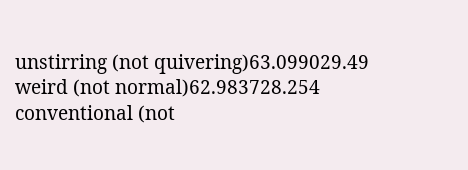unstirring (not quivering)63.099029.49
weird (not normal)62.983728.254
conventional (not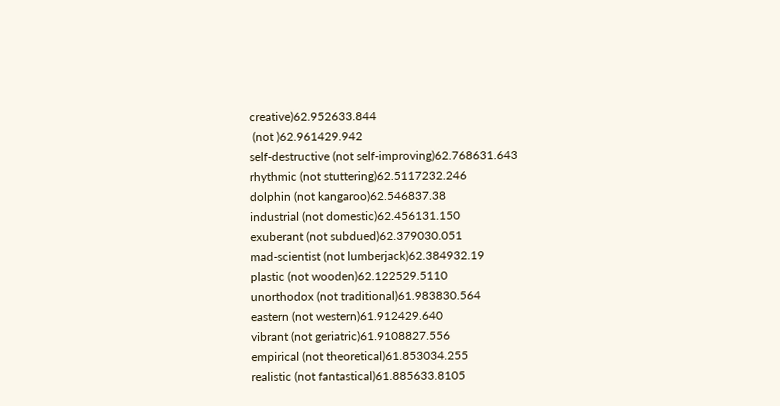creative)62.952633.844
 (not )62.961429.942
self-destructive (not self-improving)62.768631.643
rhythmic (not stuttering)62.5117232.246
dolphin (not kangaroo)62.546837.38
industrial (not domestic)62.456131.150
exuberant (not subdued)62.379030.051
mad-scientist (not lumberjack)62.384932.19
plastic (not wooden)62.122529.5110
unorthodox (not traditional)61.983830.564
eastern (not western)61.912429.640
vibrant (not geriatric)61.9108827.556
empirical (not theoretical)61.853034.255
realistic (not fantastical)61.885633.8105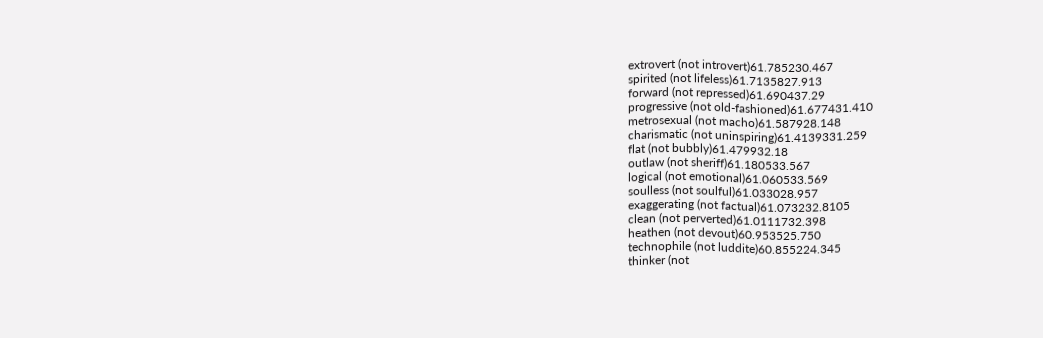extrovert (not introvert)61.785230.467
spirited (not lifeless)61.7135827.913
forward (not repressed)61.690437.29
progressive (not old-fashioned)61.677431.410
metrosexual (not macho)61.587928.148
charismatic (not uninspiring)61.4139331.259
flat (not bubbly)61.479932.18
outlaw (not sheriff)61.180533.567
logical (not emotional)61.060533.569
soulless (not soulful)61.033028.957
exaggerating (not factual)61.073232.8105
clean (not perverted)61.0111732.398
heathen (not devout)60.953525.750
technophile (not luddite)60.855224.345
thinker (not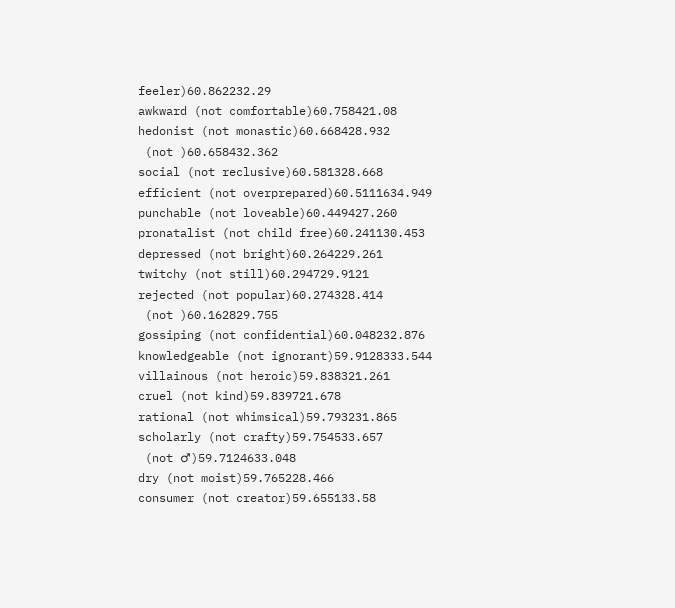feeler)60.862232.29
awkward (not comfortable)60.758421.08
hedonist (not monastic)60.668428.932
 (not )60.658432.362
social (not reclusive)60.581328.668
efficient (not overprepared)60.5111634.949
punchable (not loveable)60.449427.260
pronatalist (not child free)60.241130.453
depressed (not bright)60.264229.261
twitchy (not still)60.294729.9121
rejected (not popular)60.274328.414
 (not )60.162829.755
gossiping (not confidential)60.048232.876
knowledgeable (not ignorant)59.9128333.544
villainous (not heroic)59.838321.261
cruel (not kind)59.839721.678
rational (not whimsical)59.793231.865
scholarly (not crafty)59.754533.657
 (not ♂)59.7124633.048
dry (not moist)59.765228.466
consumer (not creator)59.655133.58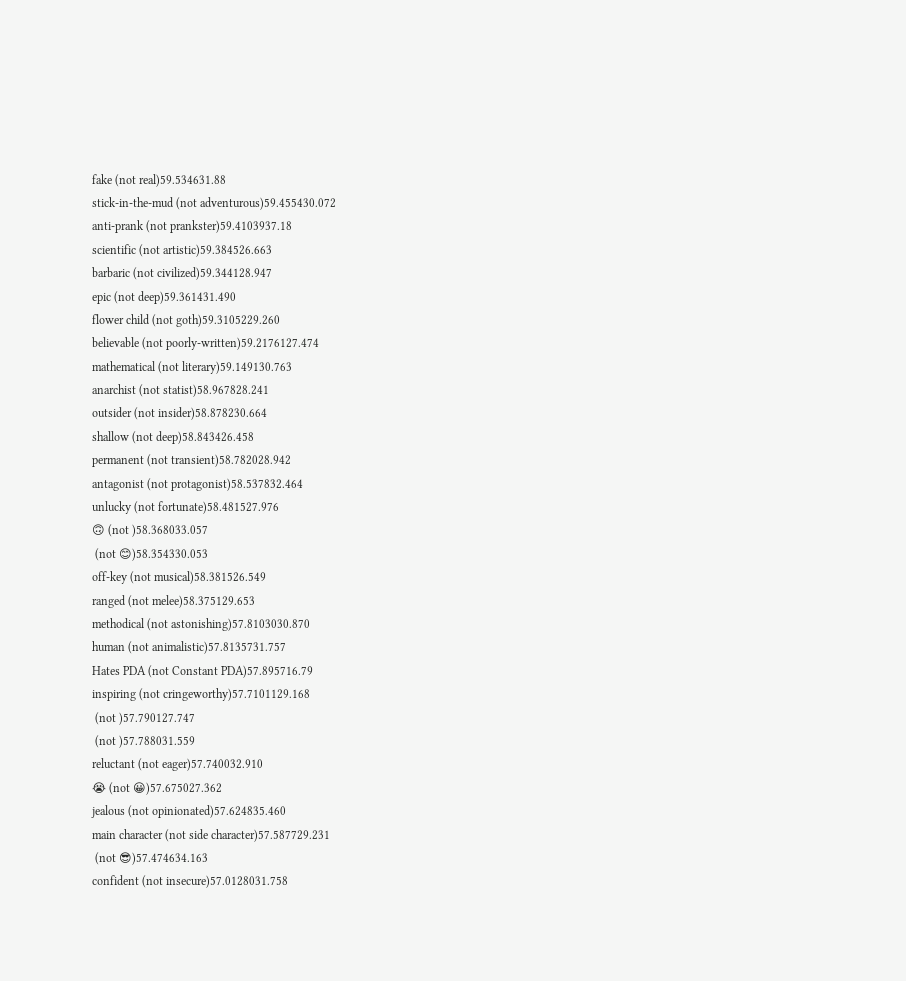fake (not real)59.534631.88
stick-in-the-mud (not adventurous)59.455430.072
anti-prank (not prankster)59.4103937.18
scientific (not artistic)59.384526.663
barbaric (not civilized)59.344128.947
epic (not deep)59.361431.490
flower child (not goth)59.3105229.260
believable (not poorly-written)59.2176127.474
mathematical (not literary)59.149130.763
anarchist (not statist)58.967828.241
outsider (not insider)58.878230.664
shallow (not deep)58.843426.458
permanent (not transient)58.782028.942
antagonist (not protagonist)58.537832.464
unlucky (not fortunate)58.481527.976
🙃 (not )58.368033.057
 (not 😊)58.354330.053
off-key (not musical)58.381526.549
ranged (not melee)58.375129.653
methodical (not astonishing)57.8103030.870
human (not animalistic)57.8135731.757
Hates PDA (not Constant PDA)57.895716.79
inspiring (not cringeworthy)57.7101129.168
 (not )57.790127.747
 (not )57.788031.559
reluctant (not eager)57.740032.910
😭 (not 😀)57.675027.362
jealous (not opinionated)57.624835.460
main character (not side character)57.587729.231
 (not 😎)57.474634.163
confident (not insecure)57.0128031.758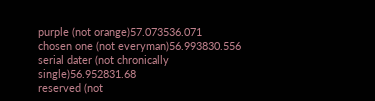purple (not orange)57.073536.071
chosen one (not everyman)56.993830.556
serial dater (not chronically single)56.952831.68
reserved (not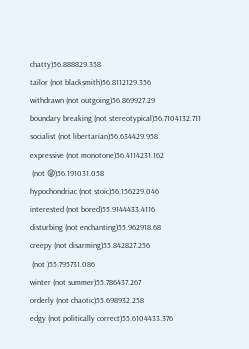chatty)56.888829.358
tailor (not blacksmith)56.8112129.356
withdrawn (not outgoing)56.869927.29
boundary breaking (not stereotypical)56.7104132.711
socialist (not libertarian)56.634429.958
expressive (not monotone)56.4114231.162
 (not 😜)56.191031.058
hypochondriac (not stoic)56.156229.046
interested (not bored)55.9144433.4116
disturbing (not enchanting)55.962918.68
creepy (not disarming)55.842827.256
 (not )55.795731.086
winter (not summer)55.786437.267
orderly (not chaotic)55.698932.258
edgy (not politically correct)55.6104433.376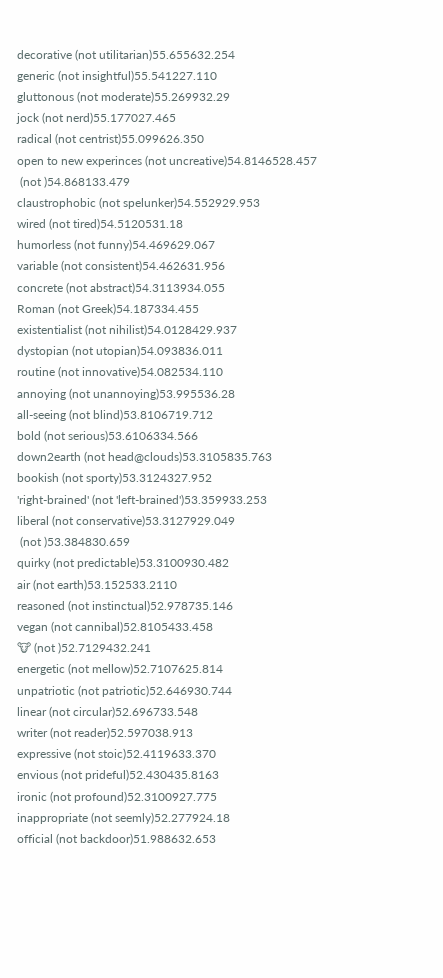decorative (not utilitarian)55.655632.254
generic (not insightful)55.541227.110
gluttonous (not moderate)55.269932.29
jock (not nerd)55.177027.465
radical (not centrist)55.099626.350
open to new experinces (not uncreative)54.8146528.457
 (not )54.868133.479
claustrophobic (not spelunker)54.552929.953
wired (not tired)54.5120531.18
humorless (not funny)54.469629.067
variable (not consistent)54.462631.956
concrete (not abstract)54.3113934.055
Roman (not Greek)54.187334.455
existentialist (not nihilist)54.0128429.937
dystopian (not utopian)54.093836.011
routine (not innovative)54.082534.110
annoying (not unannoying)53.995536.28
all-seeing (not blind)53.8106719.712
bold (not serious)53.6106334.566
down2earth (not head@clouds)53.3105835.763
bookish (not sporty)53.3124327.952
'right-brained' (not 'left-brained')53.359933.253
liberal (not conservative)53.3127929.049
 (not )53.384830.659
quirky (not predictable)53.3100930.482
air (not earth)53.152533.2110
reasoned (not instinctual)52.978735.146
vegan (not cannibal)52.8105433.458
🐮 (not )52.7129432.241
energetic (not mellow)52.7107625.814
unpatriotic (not patriotic)52.646930.744
linear (not circular)52.696733.548
writer (not reader)52.597038.913
expressive (not stoic)52.4119633.370
envious (not prideful)52.430435.8163
ironic (not profound)52.3100927.775
inappropriate (not seemly)52.277924.18
official (not backdoor)51.988632.653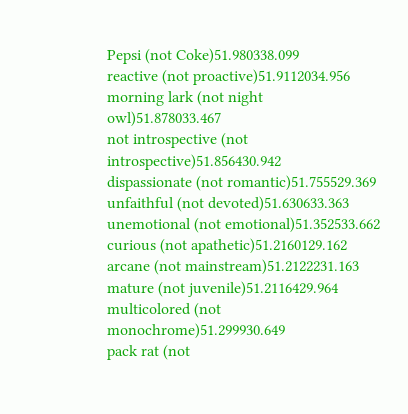Pepsi (not Coke)51.980338.099
reactive (not proactive)51.9112034.956
morning lark (not night owl)51.878033.467
not introspective (not introspective)51.856430.942
dispassionate (not romantic)51.755529.369
unfaithful (not devoted)51.630633.363
unemotional (not emotional)51.352533.662
curious (not apathetic)51.2160129.162
arcane (not mainstream)51.2122231.163
mature (not juvenile)51.2116429.964
multicolored (not monochrome)51.299930.649
pack rat (not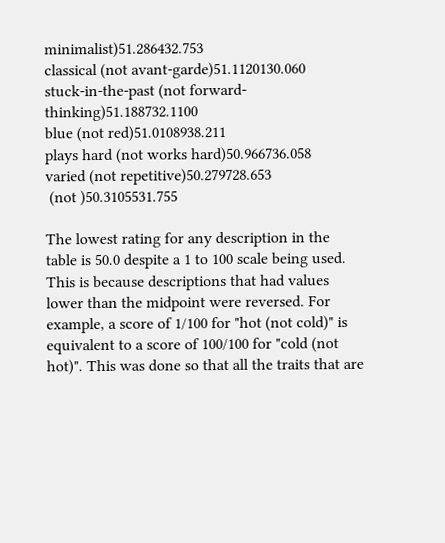minimalist)51.286432.753
classical (not avant-garde)51.1120130.060
stuck-in-the-past (not forward-thinking)51.188732.1100
blue (not red)51.0108938.211
plays hard (not works hard)50.966736.058
varied (not repetitive)50.279728.653
 (not )50.3105531.755

The lowest rating for any description in the table is 50.0 despite a 1 to 100 scale being used. This is because descriptions that had values lower than the midpoint were reversed. For example, a score of 1/100 for "hot (not cold)" is equivalent to a score of 100/100 for "cold (not hot)". This was done so that all the traits that are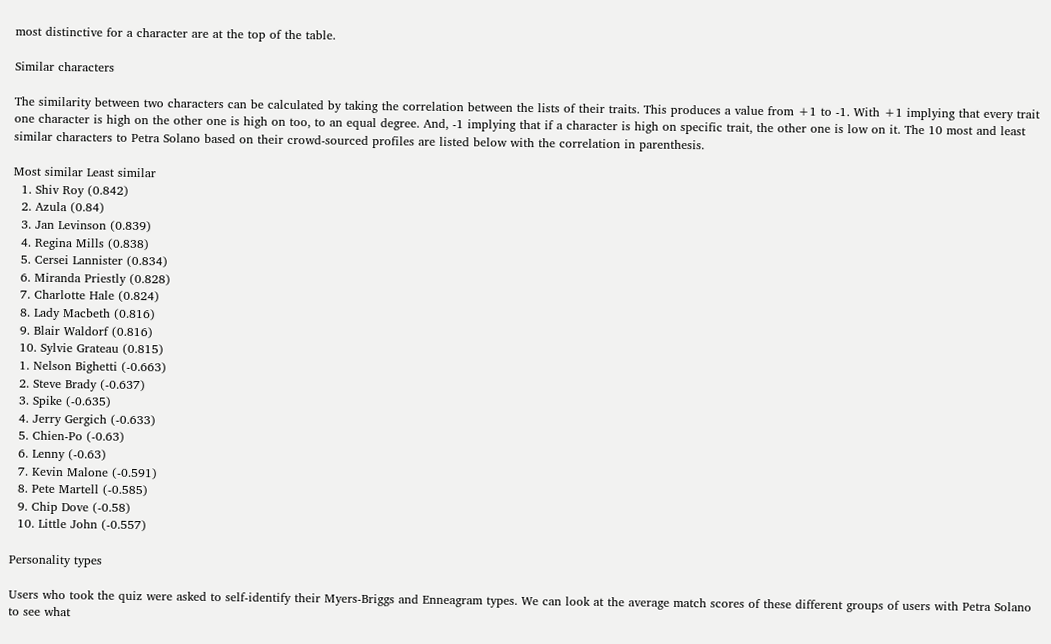most distinctive for a character are at the top of the table.

Similar characters

The similarity between two characters can be calculated by taking the correlation between the lists of their traits. This produces a value from +1 to -1. With +1 implying that every trait one character is high on the other one is high on too, to an equal degree. And, -1 implying that if a character is high on specific trait, the other one is low on it. The 10 most and least similar characters to Petra Solano based on their crowd-sourced profiles are listed below with the correlation in parenthesis.

Most similar Least similar
  1. Shiv Roy (0.842)
  2. Azula (0.84)
  3. Jan Levinson (0.839)
  4. Regina Mills (0.838)
  5. Cersei Lannister (0.834)
  6. Miranda Priestly (0.828)
  7. Charlotte Hale (0.824)
  8. Lady Macbeth (0.816)
  9. Blair Waldorf (0.816)
  10. Sylvie Grateau (0.815)
  1. Nelson Bighetti (-0.663)
  2. Steve Brady (-0.637)
  3. Spike (-0.635)
  4. Jerry Gergich (-0.633)
  5. Chien-Po (-0.63)
  6. Lenny (-0.63)
  7. Kevin Malone (-0.591)
  8. Pete Martell (-0.585)
  9. Chip Dove (-0.58)
  10. Little John (-0.557)

Personality types

Users who took the quiz were asked to self-identify their Myers-Briggs and Enneagram types. We can look at the average match scores of these different groups of users with Petra Solano to see what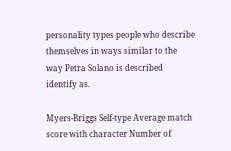personality types people who describe themselves in ways similar to the way Petra Solano is described identify as.

Myers-Briggs Self-type Average match score with character Number of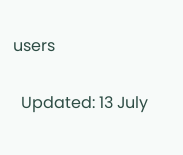users


  Updated: 13 July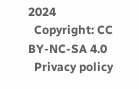2024
  Copyright: CC BY-NC-SA 4.0
  Privacy policy